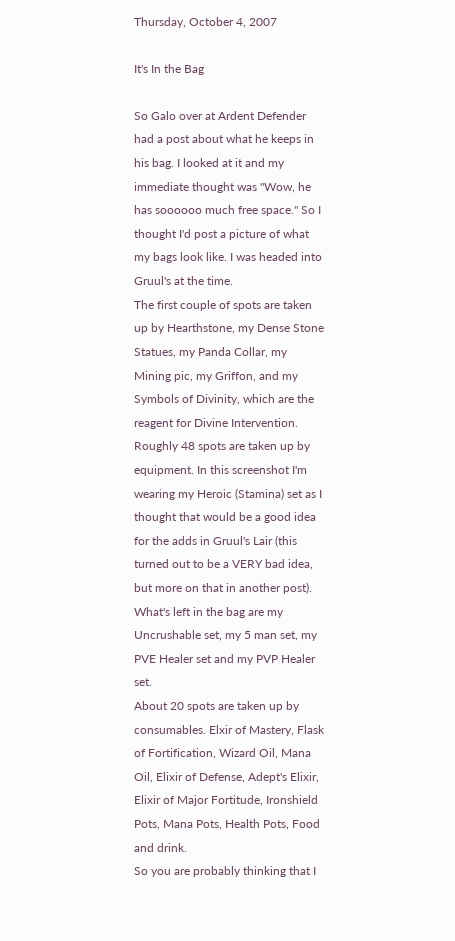Thursday, October 4, 2007

It's In the Bag

So Galo over at Ardent Defender had a post about what he keeps in his bag. I looked at it and my immediate thought was "Wow, he has soooooo much free space." So I thought I'd post a picture of what my bags look like. I was headed into Gruul's at the time.
The first couple of spots are taken up by Hearthstone, my Dense Stone Statues, my Panda Collar, my Mining pic, my Griffon, and my Symbols of Divinity, which are the reagent for Divine Intervention.
Roughly 48 spots are taken up by equipment. In this screenshot I'm wearing my Heroic (Stamina) set as I thought that would be a good idea for the adds in Gruul's Lair (this turned out to be a VERY bad idea, but more on that in another post). What's left in the bag are my Uncrushable set, my 5 man set, my PVE Healer set and my PVP Healer set.
About 20 spots are taken up by consumables. Elxir of Mastery, Flask of Fortification, Wizard Oil, Mana Oil, Elixir of Defense, Adept's Elixir, Elixir of Major Fortitude, Ironshield Pots, Mana Pots, Health Pots, Food and drink.
So you are probably thinking that I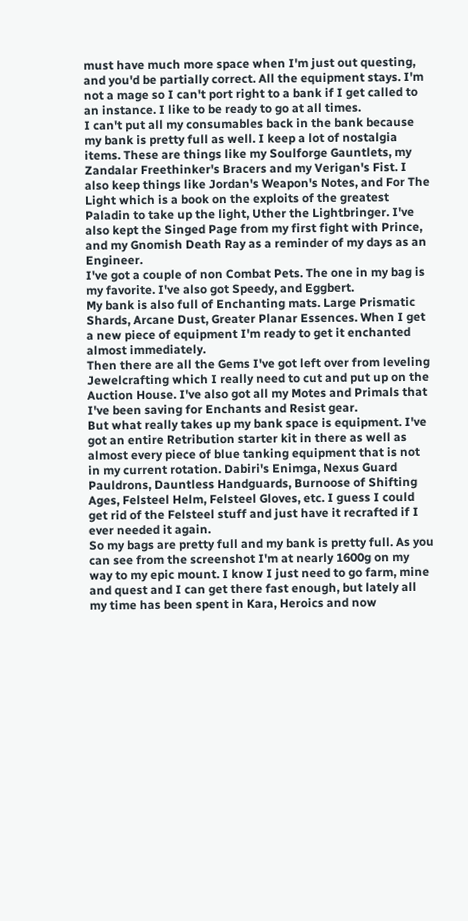must have much more space when I'm just out questing, and you'd be partially correct. All the equipment stays. I'm not a mage so I can't port right to a bank if I get called to an instance. I like to be ready to go at all times.
I can't put all my consumables back in the bank because my bank is pretty full as well. I keep a lot of nostalgia items. These are things like my Soulforge Gauntlets, my Zandalar Freethinker's Bracers and my Verigan's Fist. I also keep things like Jordan's Weapon's Notes, and For The Light which is a book on the exploits of the greatest Paladin to take up the light, Uther the Lightbringer. I've also kept the Singed Page from my first fight with Prince, and my Gnomish Death Ray as a reminder of my days as an Engineer.
I've got a couple of non Combat Pets. The one in my bag is my favorite. I've also got Speedy, and Eggbert.
My bank is also full of Enchanting mats. Large Prismatic Shards, Arcane Dust, Greater Planar Essences. When I get a new piece of equipment I'm ready to get it enchanted almost immediately.
Then there are all the Gems I've got left over from leveling Jewelcrafting which I really need to cut and put up on the Auction House. I've also got all my Motes and Primals that I've been saving for Enchants and Resist gear.
But what really takes up my bank space is equipment. I've got an entire Retribution starter kit in there as well as almost every piece of blue tanking equipment that is not in my current rotation. Dabiri's Enimga, Nexus Guard Pauldrons, Dauntless Handguards, Burnoose of Shifting Ages, Felsteel Helm, Felsteel Gloves, etc. I guess I could get rid of the Felsteel stuff and just have it recrafted if I ever needed it again.
So my bags are pretty full and my bank is pretty full. As you can see from the screenshot I'm at nearly 1600g on my way to my epic mount. I know I just need to go farm, mine and quest and I can get there fast enough, but lately all my time has been spent in Kara, Heroics and now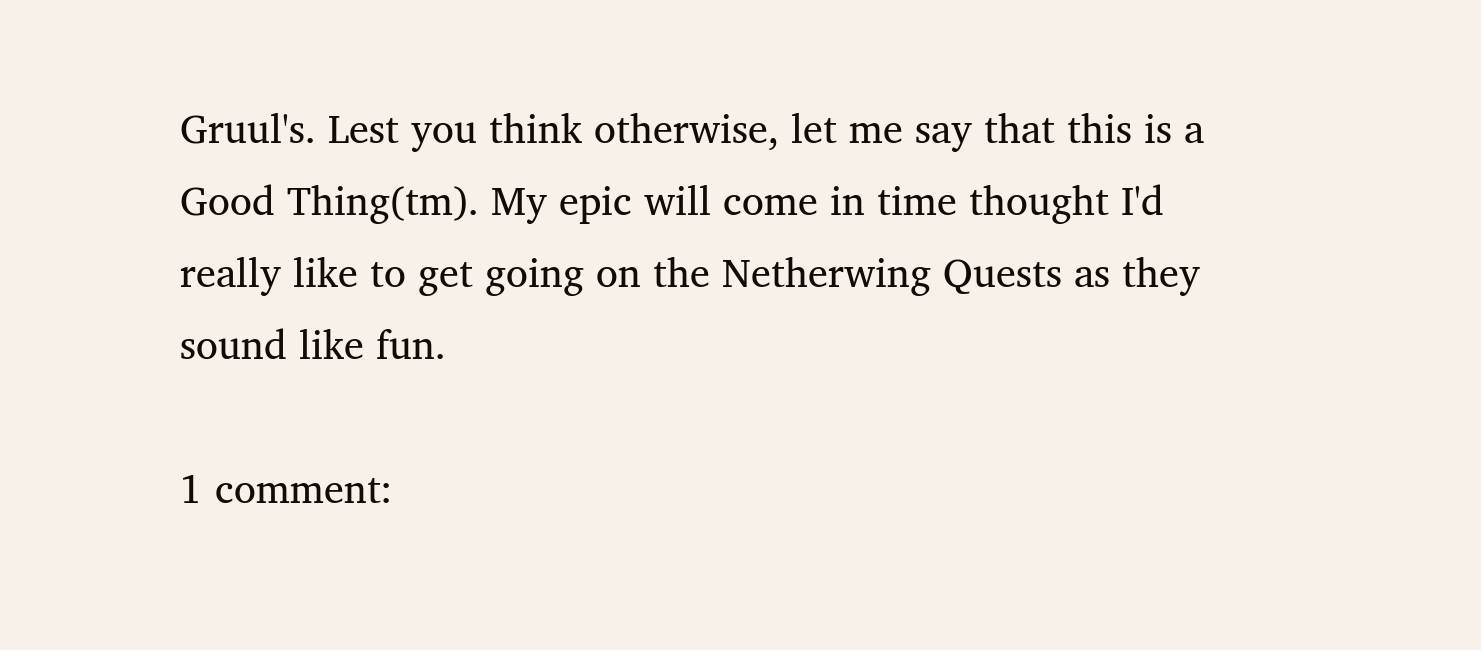Gruul's. Lest you think otherwise, let me say that this is a Good Thing(tm). My epic will come in time thought I'd really like to get going on the Netherwing Quests as they sound like fun.

1 comment: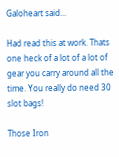Galoheart said...

Had read this at work. Thats one heck of a lot of a lot of gear you carry around all the time. You really do need 30 slot bags!

Those Iron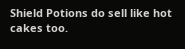Shield Potions do sell like hot cakes too.